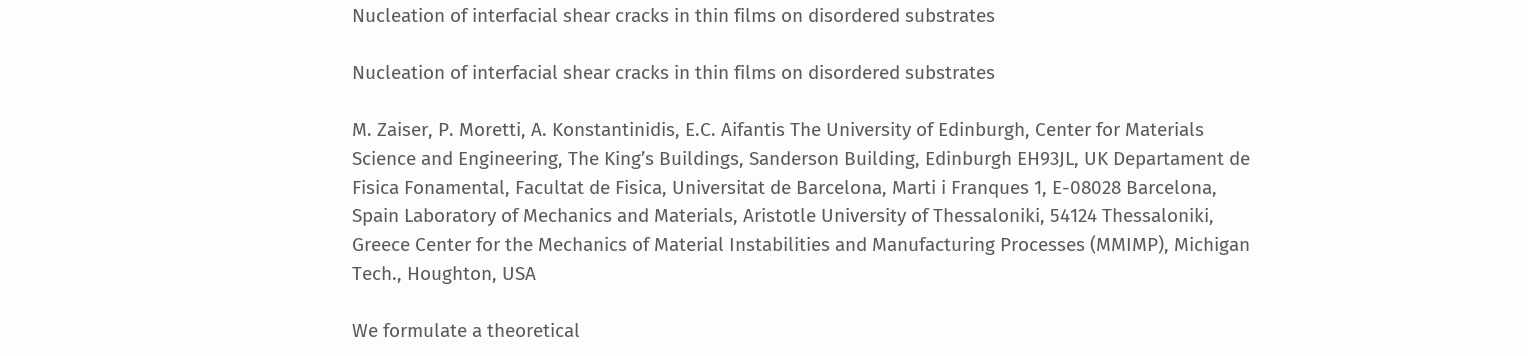Nucleation of interfacial shear cracks in thin films on disordered substrates

Nucleation of interfacial shear cracks in thin films on disordered substrates

M. Zaiser, P. Moretti, A. Konstantinidis, E.C. Aifantis The University of Edinburgh, Center for Materials Science and Engineering, The King’s Buildings, Sanderson Building, Edinburgh EH93JL, UK Departament de Fisica Fonamental, Facultat de Fisica, Universitat de Barcelona, Marti i Franques 1, E-08028 Barcelona, Spain Laboratory of Mechanics and Materials, Aristotle University of Thessaloniki, 54124 Thessaloniki, Greece Center for the Mechanics of Material Instabilities and Manufacturing Processes (MMIMP), Michigan Tech., Houghton, USA

We formulate a theoretical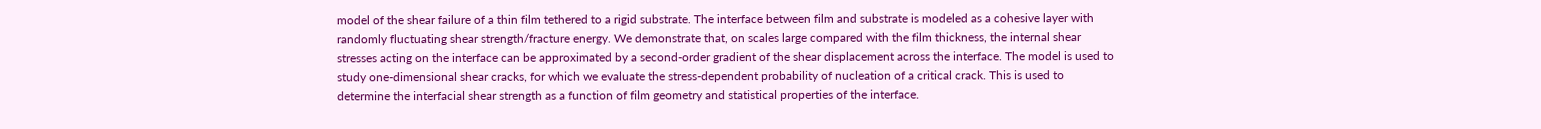model of the shear failure of a thin film tethered to a rigid substrate. The interface between film and substrate is modeled as a cohesive layer with randomly fluctuating shear strength/fracture energy. We demonstrate that, on scales large compared with the film thickness, the internal shear stresses acting on the interface can be approximated by a second-order gradient of the shear displacement across the interface. The model is used to study one-dimensional shear cracks, for which we evaluate the stress-dependent probability of nucleation of a critical crack. This is used to determine the interfacial shear strength as a function of film geometry and statistical properties of the interface.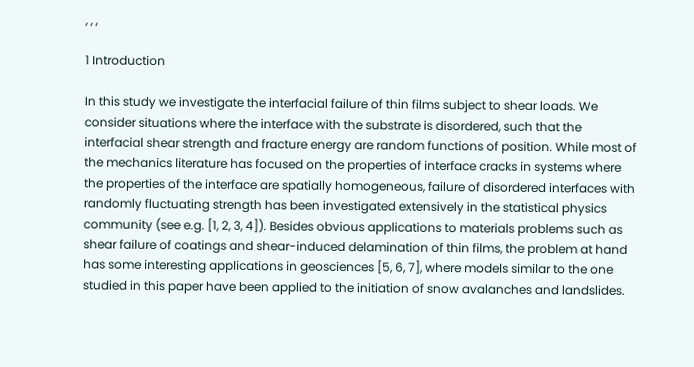, , ,

1 Introduction

In this study we investigate the interfacial failure of thin films subject to shear loads. We consider situations where the interface with the substrate is disordered, such that the interfacial shear strength and fracture energy are random functions of position. While most of the mechanics literature has focused on the properties of interface cracks in systems where the properties of the interface are spatially homogeneous, failure of disordered interfaces with randomly fluctuating strength has been investigated extensively in the statistical physics community (see e.g. [1, 2, 3, 4]). Besides obvious applications to materials problems such as shear failure of coatings and shear-induced delamination of thin films, the problem at hand has some interesting applications in geosciences [5, 6, 7], where models similar to the one studied in this paper have been applied to the initiation of snow avalanches and landslides.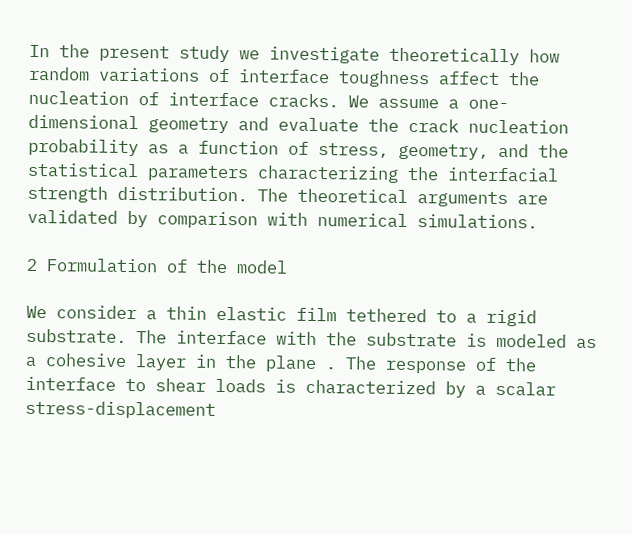In the present study we investigate theoretically how random variations of interface toughness affect the nucleation of interface cracks. We assume a one-dimensional geometry and evaluate the crack nucleation probability as a function of stress, geometry, and the statistical parameters characterizing the interfacial strength distribution. The theoretical arguments are validated by comparison with numerical simulations.

2 Formulation of the model

We consider a thin elastic film tethered to a rigid substrate. The interface with the substrate is modeled as a cohesive layer in the plane . The response of the interface to shear loads is characterized by a scalar stress-displacement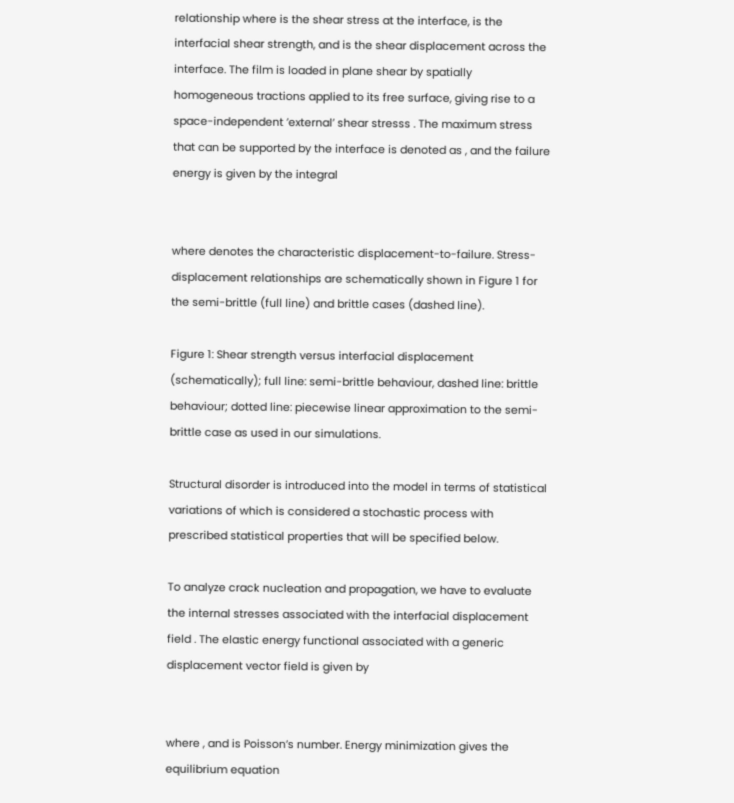relationship where is the shear stress at the interface, is the interfacial shear strength, and is the shear displacement across the interface. The film is loaded in plane shear by spatially homogeneous tractions applied to its free surface, giving rise to a space-independent ’external’ shear stresss . The maximum stress that can be supported by the interface is denoted as , and the failure energy is given by the integral


where denotes the characteristic displacement-to-failure. Stress-displacement relationships are schematically shown in Figure 1 for the semi-brittle (full line) and brittle cases (dashed line).

Figure 1: Shear strength versus interfacial displacement (schematically); full line: semi-brittle behaviour, dashed line: brittle behaviour; dotted line: piecewise linear approximation to the semi-brittle case as used in our simulations.

Structural disorder is introduced into the model in terms of statistical variations of which is considered a stochastic process with prescribed statistical properties that will be specified below.

To analyze crack nucleation and propagation, we have to evaluate the internal stresses associated with the interfacial displacement field . The elastic energy functional associated with a generic displacement vector field is given by


where , and is Poisson’s number. Energy minimization gives the equilibrium equation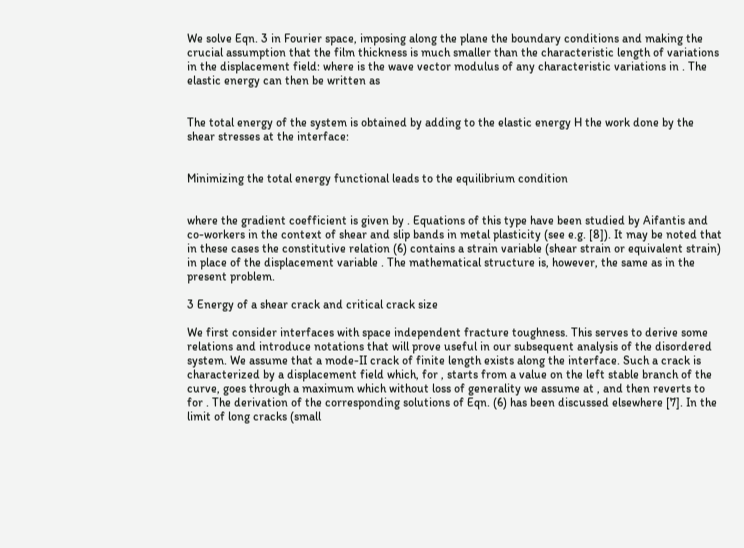We solve Eqn. 3 in Fourier space, imposing along the plane the boundary conditions and making the crucial assumption that the film thickness is much smaller than the characteristic length of variations in the displacement field: where is the wave vector modulus of any characteristic variations in . The elastic energy can then be written as


The total energy of the system is obtained by adding to the elastic energy H the work done by the shear stresses at the interface:


Minimizing the total energy functional leads to the equilibrium condition


where the gradient coefficient is given by . Equations of this type have been studied by Aifantis and co-workers in the context of shear and slip bands in metal plasticity (see e.g. [8]). It may be noted that in these cases the constitutive relation (6) contains a strain variable (shear strain or equivalent strain) in place of the displacement variable . The mathematical structure is, however, the same as in the present problem.

3 Energy of a shear crack and critical crack size

We first consider interfaces with space independent fracture toughness. This serves to derive some relations and introduce notations that will prove useful in our subsequent analysis of the disordered system. We assume that a mode-II crack of finite length exists along the interface. Such a crack is characterized by a displacement field which, for , starts from a value on the left stable branch of the curve, goes through a maximum which without loss of generality we assume at , and then reverts to for . The derivation of the corresponding solutions of Eqn. (6) has been discussed elsewhere [7]. In the limit of long cracks (small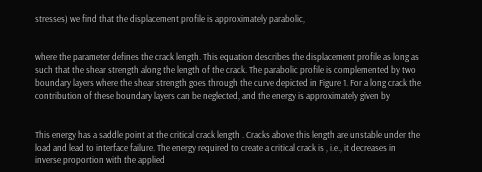stresses) we find that the displacement profile is approximately parabolic,


where the parameter defines the crack length. This equation describes the displacement profile as long as such that the shear strength along the length of the crack. The parabolic profile is complemented by two boundary layers where the shear strength goes through the curve depicted in Figure 1. For a long crack the contribution of these boundary layers can be neglected, and the energy is approximately given by


This energy has a saddle point at the critical crack length . Cracks above this length are unstable under the load and lead to interface failure. The energy required to create a critical crack is , i.e., it decreases in inverse proportion with the applied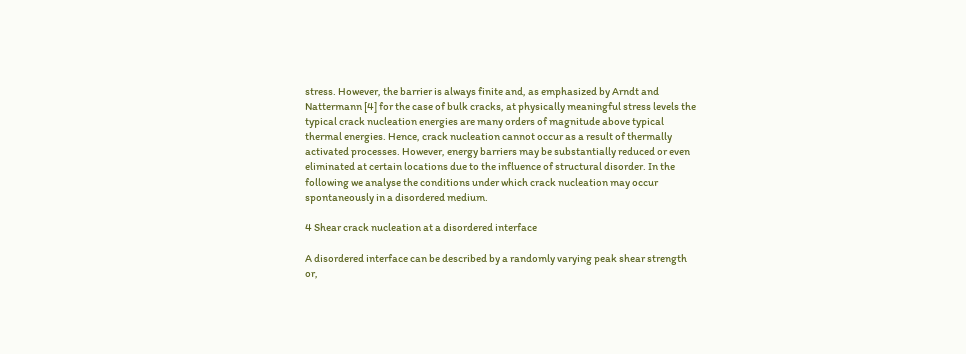stress. However, the barrier is always finite and, as emphasized by Arndt and Nattermann [4] for the case of bulk cracks, at physically meaningful stress levels the typical crack nucleation energies are many orders of magnitude above typical thermal energies. Hence, crack nucleation cannot occur as a result of thermally activated processes. However, energy barriers may be substantially reduced or even eliminated at certain locations due to the influence of structural disorder. In the following we analyse the conditions under which crack nucleation may occur spontaneously in a disordered medium.

4 Shear crack nucleation at a disordered interface

A disordered interface can be described by a randomly varying peak shear strength or,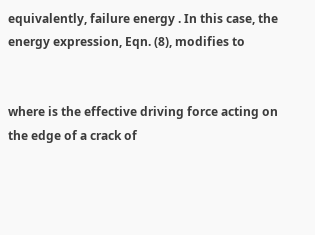equivalently, failure energy . In this case, the energy expression, Eqn. (8), modifies to


where is the effective driving force acting on the edge of a crack of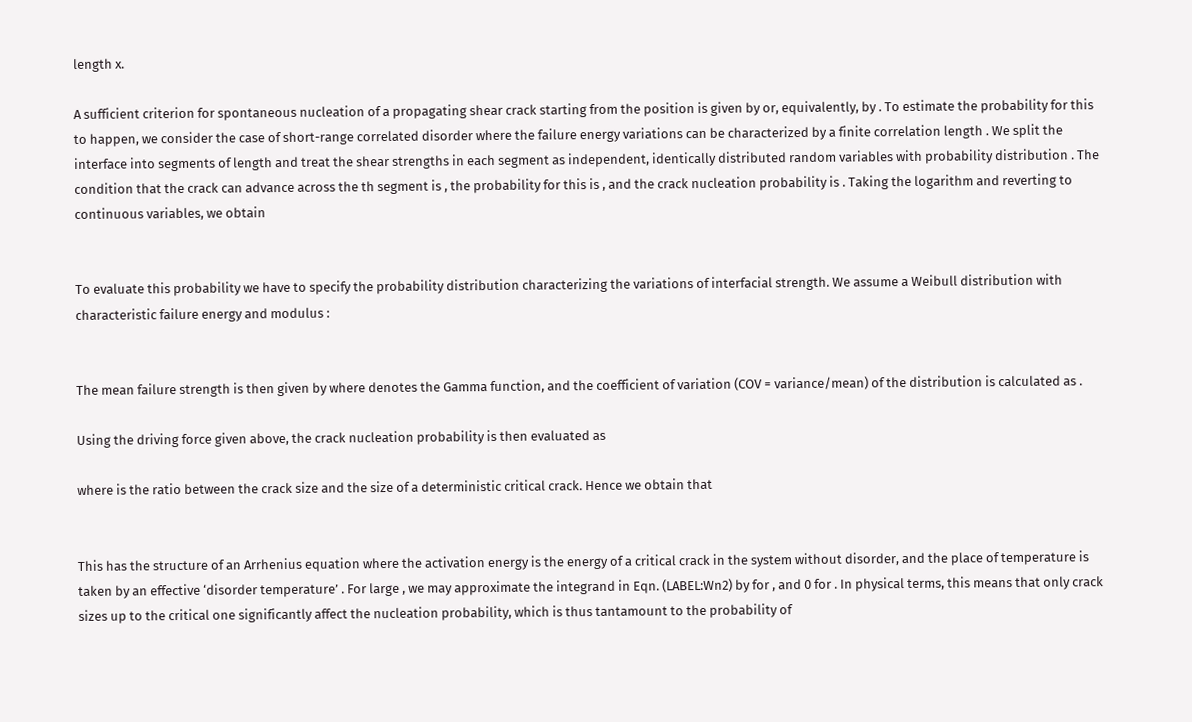length x.

A sufficient criterion for spontaneous nucleation of a propagating shear crack starting from the position is given by or, equivalently, by . To estimate the probability for this to happen, we consider the case of short-range correlated disorder where the failure energy variations can be characterized by a finite correlation length . We split the interface into segments of length and treat the shear strengths in each segment as independent, identically distributed random variables with probability distribution . The condition that the crack can advance across the th segment is , the probability for this is , and the crack nucleation probability is . Taking the logarithm and reverting to continuous variables, we obtain


To evaluate this probability we have to specify the probability distribution characterizing the variations of interfacial strength. We assume a Weibull distribution with characteristic failure energy and modulus :


The mean failure strength is then given by where denotes the Gamma function, and the coefficient of variation (COV = variance/mean) of the distribution is calculated as .

Using the driving force given above, the crack nucleation probability is then evaluated as

where is the ratio between the crack size and the size of a deterministic critical crack. Hence we obtain that


This has the structure of an Arrhenius equation where the activation energy is the energy of a critical crack in the system without disorder, and the place of temperature is taken by an effective ‘disorder temperature’ . For large , we may approximate the integrand in Eqn. (LABEL:Wn2) by for , and 0 for . In physical terms, this means that only crack sizes up to the critical one significantly affect the nucleation probability, which is thus tantamount to the probability of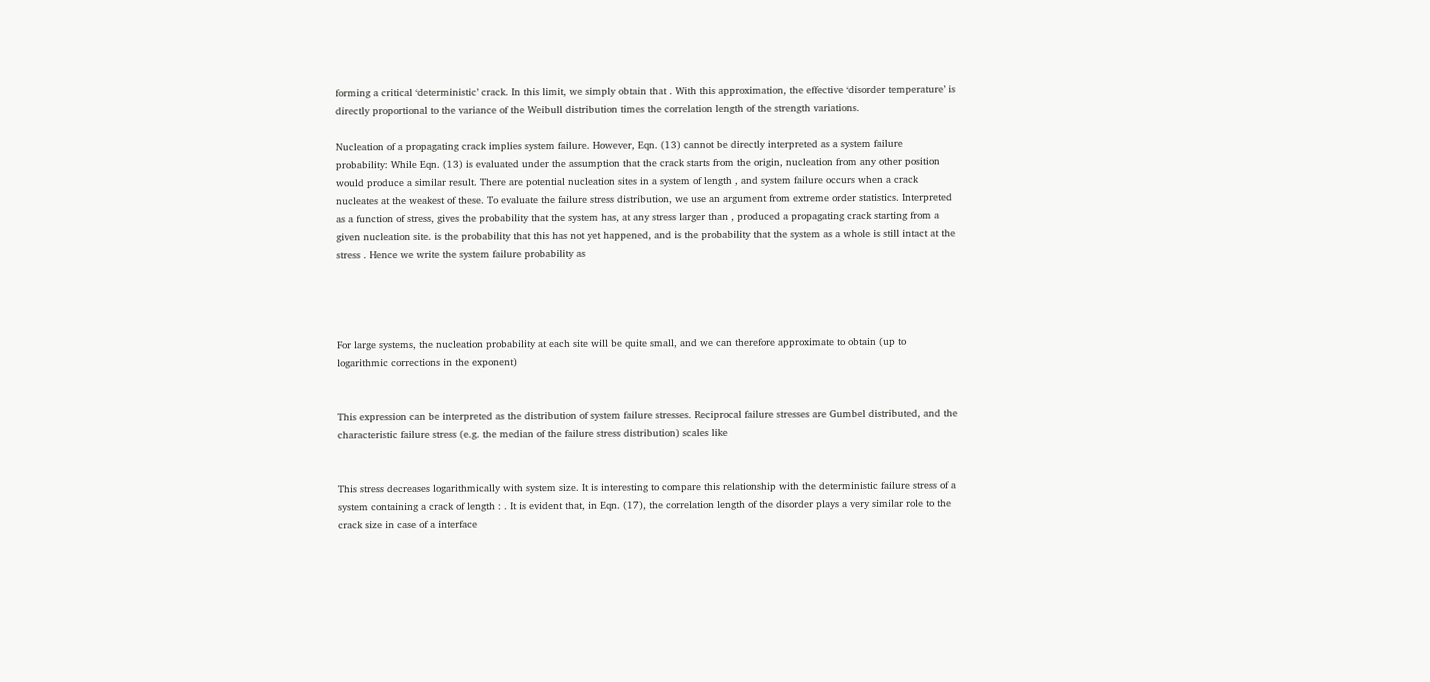forming a critical ‘deterministic’ crack. In this limit, we simply obtain that . With this approximation, the effective ‘disorder temperature’ is directly proportional to the variance of the Weibull distribution times the correlation length of the strength variations.

Nucleation of a propagating crack implies system failure. However, Eqn. (13) cannot be directly interpreted as a system failure probability: While Eqn. (13) is evaluated under the assumption that the crack starts from the origin, nucleation from any other position would produce a similar result. There are potential nucleation sites in a system of length , and system failure occurs when a crack nucleates at the weakest of these. To evaluate the failure stress distribution, we use an argument from extreme order statistics. Interpreted as a function of stress, gives the probability that the system has, at any stress larger than , produced a propagating crack starting from a given nucleation site. is the probability that this has not yet happened, and is the probability that the system as a whole is still intact at the stress . Hence we write the system failure probability as




For large systems, the nucleation probability at each site will be quite small, and we can therefore approximate to obtain (up to logarithmic corrections in the exponent)


This expression can be interpreted as the distribution of system failure stresses. Reciprocal failure stresses are Gumbel distributed, and the characteristic failure stress (e.g. the median of the failure stress distribution) scales like


This stress decreases logarithmically with system size. It is interesting to compare this relationship with the deterministic failure stress of a system containing a crack of length : . It is evident that, in Eqn. (17), the correlation length of the disorder plays a very similar role to the crack size in case of a interface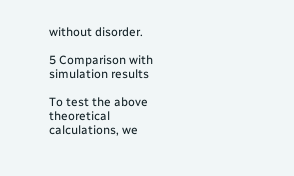without disorder.

5 Comparison with simulation results

To test the above theoretical calculations, we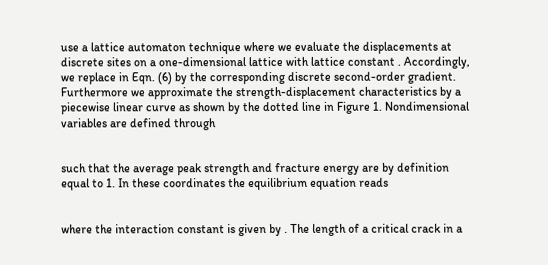use a lattice automaton technique where we evaluate the displacements at discrete sites on a one-dimensional lattice with lattice constant . Accordingly, we replace in Eqn. (6) by the corresponding discrete second-order gradient. Furthermore we approximate the strength-displacement characteristics by a piecewise linear curve as shown by the dotted line in Figure 1. Nondimensional variables are defined through


such that the average peak strength and fracture energy are by definition equal to 1. In these coordinates the equilibrium equation reads


where the interaction constant is given by . The length of a critical crack in a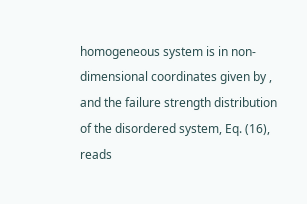homogeneous system is in non-dimensional coordinates given by , and the failure strength distribution of the disordered system, Eq. (16), reads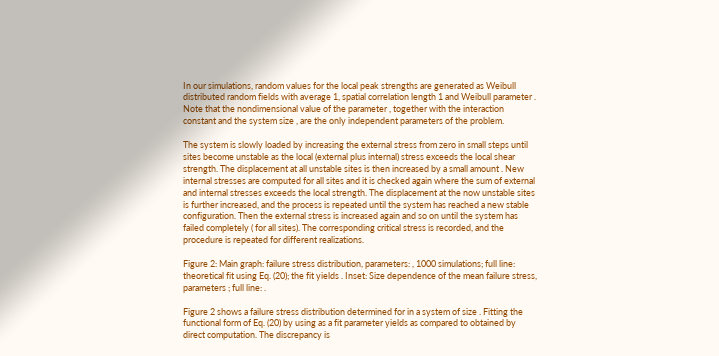In our simulations, random values for the local peak strengths are generated as Weibull distributed random fields with average 1, spatial correlation length 1 and Weibull parameter . Note that the nondimensional value of the parameter , together with the interaction constant and the system size , are the only independent parameters of the problem.

The system is slowly loaded by increasing the external stress from zero in small steps until sites become unstable as the local (external plus internal) stress exceeds the local shear strength. The displacement at all unstable sites is then increased by a small amount . New internal stresses are computed for all sites and it is checked again where the sum of external and internal stresses exceeds the local strength. The displacement at the now unstable sites is further increased, and the process is repeated until the system has reached a new stable configuration. Then the external stress is increased again and so on until the system has failed completely ( for all sites). The corresponding critical stress is recorded, and the procedure is repeated for different realizations.

Figure 2: Main graph: failure stress distribution, parameters: , 1000 simulations; full line: theoretical fit using Eq. (20); the fit yields . Inset: Size dependence of the mean failure stress, parameters ; full line: .

Figure 2 shows a failure stress distribution determined for in a system of size . Fitting the functional form of Eq. (20) by using as a fit parameter yields as compared to obtained by direct computation. The discrepancy is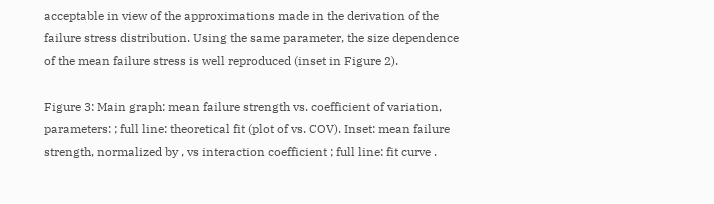acceptable in view of the approximations made in the derivation of the failure stress distribution. Using the same parameter, the size dependence of the mean failure stress is well reproduced (inset in Figure 2).

Figure 3: Main graph: mean failure strength vs. coefficient of variation, parameters: ; full line: theoretical fit (plot of vs. COV). Inset: mean failure strength, normalized by , vs interaction coefficient ; full line: fit curve .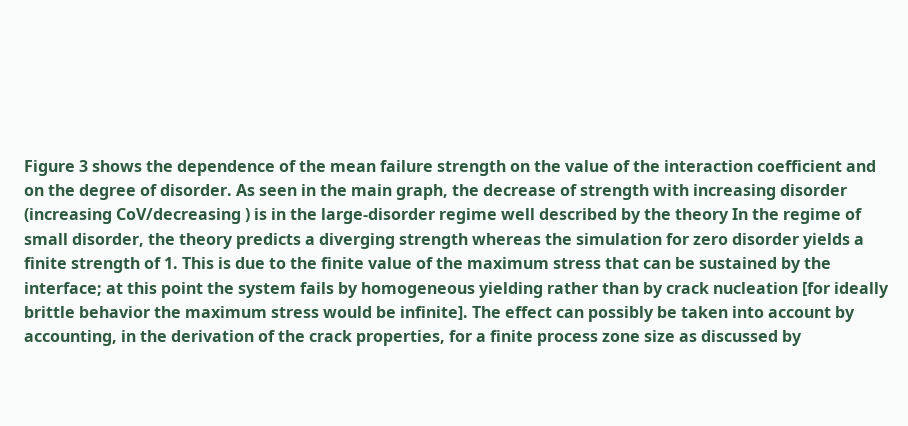Figure 3 shows the dependence of the mean failure strength on the value of the interaction coefficient and on the degree of disorder. As seen in the main graph, the decrease of strength with increasing disorder (increasing CoV/decreasing ) is in the large-disorder regime well described by the theory In the regime of small disorder, the theory predicts a diverging strength whereas the simulation for zero disorder yields a finite strength of 1. This is due to the finite value of the maximum stress that can be sustained by the interface; at this point the system fails by homogeneous yielding rather than by crack nucleation [for ideally brittle behavior the maximum stress would be infinite]. The effect can possibly be taken into account by accounting, in the derivation of the crack properties, for a finite process zone size as discussed by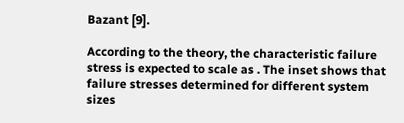Bazant [9].

According to the theory, the characteristic failure stress is expected to scale as . The inset shows that failure stresses determined for different system sizes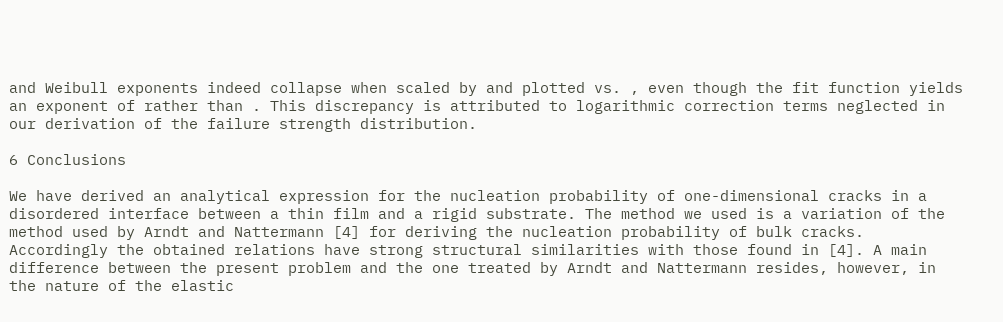and Weibull exponents indeed collapse when scaled by and plotted vs. , even though the fit function yields an exponent of rather than . This discrepancy is attributed to logarithmic correction terms neglected in our derivation of the failure strength distribution.

6 Conclusions

We have derived an analytical expression for the nucleation probability of one-dimensional cracks in a disordered interface between a thin film and a rigid substrate. The method we used is a variation of the method used by Arndt and Nattermann [4] for deriving the nucleation probability of bulk cracks. Accordingly the obtained relations have strong structural similarities with those found in [4]. A main difference between the present problem and the one treated by Arndt and Nattermann resides, however, in the nature of the elastic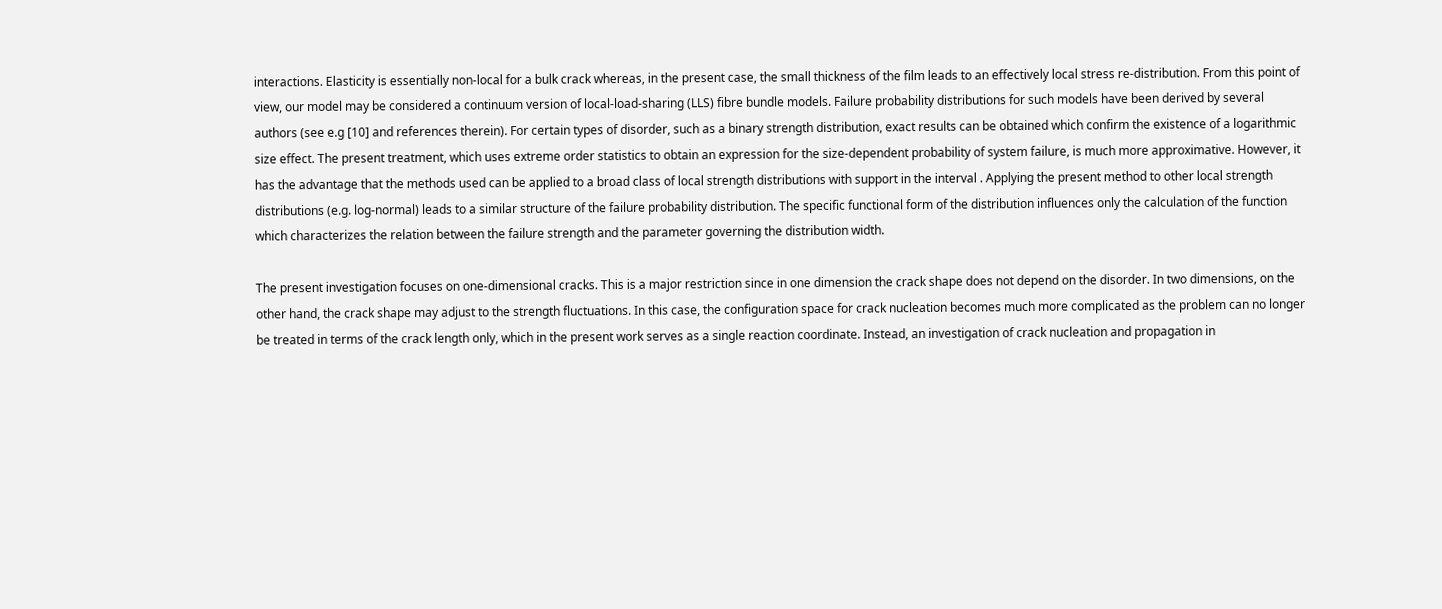interactions. Elasticity is essentially non-local for a bulk crack whereas, in the present case, the small thickness of the film leads to an effectively local stress re-distribution. From this point of view, our model may be considered a continuum version of local-load-sharing (LLS) fibre bundle models. Failure probability distributions for such models have been derived by several authors (see e.g [10] and references therein). For certain types of disorder, such as a binary strength distribution, exact results can be obtained which confirm the existence of a logarithmic size effect. The present treatment, which uses extreme order statistics to obtain an expression for the size-dependent probability of system failure, is much more approximative. However, it has the advantage that the methods used can be applied to a broad class of local strength distributions with support in the interval . Applying the present method to other local strength distributions (e.g. log-normal) leads to a similar structure of the failure probability distribution. The specific functional form of the distribution influences only the calculation of the function which characterizes the relation between the failure strength and the parameter governing the distribution width.

The present investigation focuses on one-dimensional cracks. This is a major restriction since in one dimension the crack shape does not depend on the disorder. In two dimensions, on the other hand, the crack shape may adjust to the strength fluctuations. In this case, the configuration space for crack nucleation becomes much more complicated as the problem can no longer be treated in terms of the crack length only, which in the present work serves as a single reaction coordinate. Instead, an investigation of crack nucleation and propagation in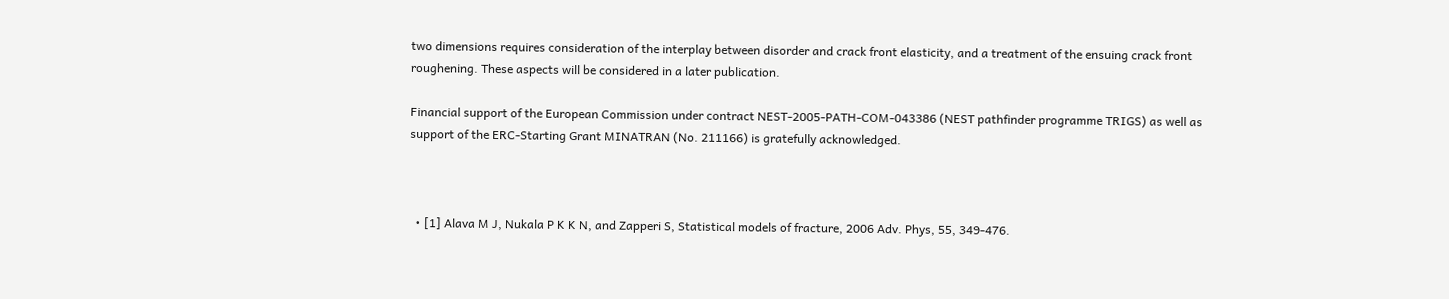two dimensions requires consideration of the interplay between disorder and crack front elasticity, and a treatment of the ensuing crack front roughening. These aspects will be considered in a later publication.

Financial support of the European Commission under contract NEST-2005-PATH-COM-043386 (NEST pathfinder programme TRIGS) as well as support of the ERC-Starting Grant MINATRAN (No. 211166) is gratefully acknowledged.



  • [1] Alava M J, Nukala P K K N, and Zapperi S, Statistical models of fracture, 2006 Adv. Phys, 55, 349-476.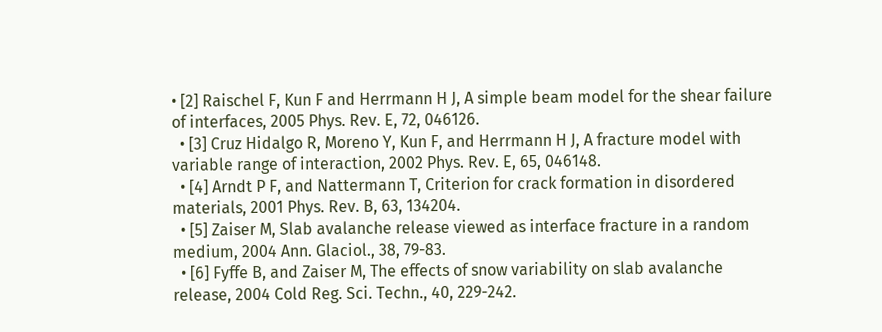• [2] Raischel F, Kun F and Herrmann H J, A simple beam model for the shear failure of interfaces, 2005 Phys. Rev. E, 72, 046126.
  • [3] Cruz Hidalgo R, Moreno Y, Kun F, and Herrmann H J, A fracture model with variable range of interaction, 2002 Phys. Rev. E, 65, 046148.
  • [4] Arndt P F, and Nattermann T, Criterion for crack formation in disordered materials, 2001 Phys. Rev. B, 63, 134204.
  • [5] Zaiser M, Slab avalanche release viewed as interface fracture in a random medium, 2004 Ann. Glaciol., 38, 79-83.
  • [6] Fyffe B, and Zaiser M, The effects of snow variability on slab avalanche release, 2004 Cold Reg. Sci. Techn., 40, 229-242.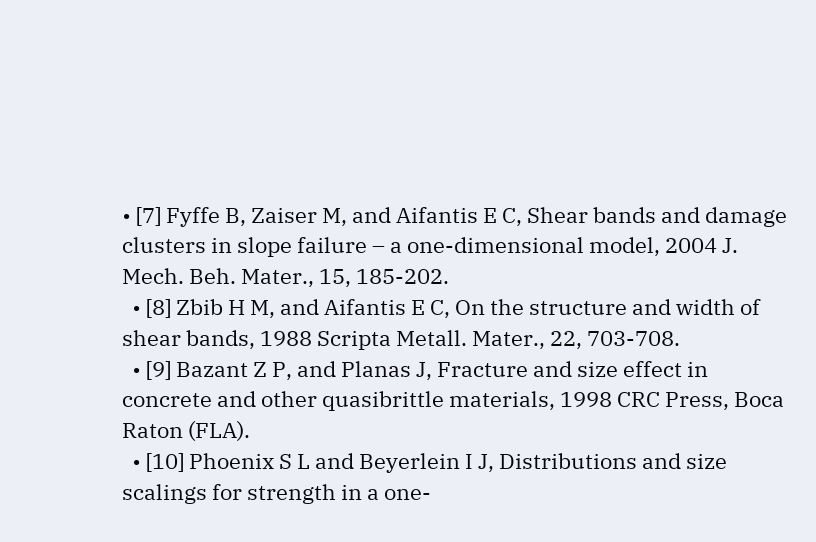• [7] Fyffe B, Zaiser M, and Aifantis E C, Shear bands and damage clusters in slope failure – a one-dimensional model, 2004 J. Mech. Beh. Mater., 15, 185-202.
  • [8] Zbib H M, and Aifantis E C, On the structure and width of shear bands, 1988 Scripta Metall. Mater., 22, 703-708.
  • [9] Bazant Z P, and Planas J, Fracture and size effect in concrete and other quasibrittle materials, 1998 CRC Press, Boca Raton (FLA).
  • [10] Phoenix S L and Beyerlein I J, Distributions and size scalings for strength in a one-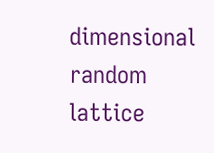dimensional random lattice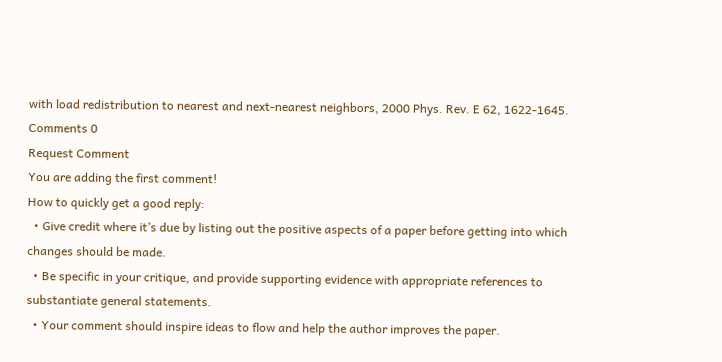with load redistribution to nearest and next-nearest neighbors, 2000 Phys. Rev. E 62, 1622-1645.
Comments 0
Request Comment
You are adding the first comment!
How to quickly get a good reply:
  • Give credit where it’s due by listing out the positive aspects of a paper before getting into which changes should be made.
  • Be specific in your critique, and provide supporting evidence with appropriate references to substantiate general statements.
  • Your comment should inspire ideas to flow and help the author improves the paper.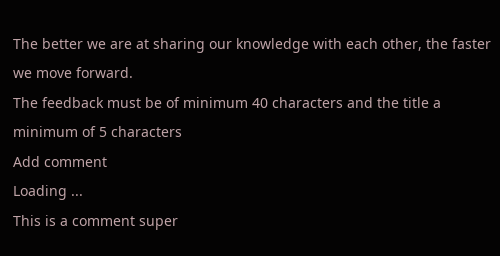The better we are at sharing our knowledge with each other, the faster we move forward.
The feedback must be of minimum 40 characters and the title a minimum of 5 characters
Add comment
Loading ...
This is a comment super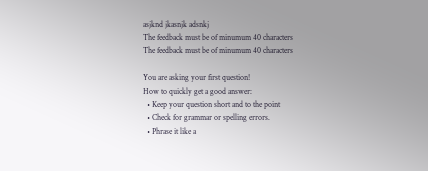asjknd jkasnjk adsnkj
The feedback must be of minumum 40 characters
The feedback must be of minumum 40 characters

You are asking your first question!
How to quickly get a good answer:
  • Keep your question short and to the point
  • Check for grammar or spelling errors.
  • Phrase it like a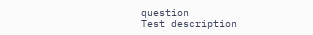question
Test description